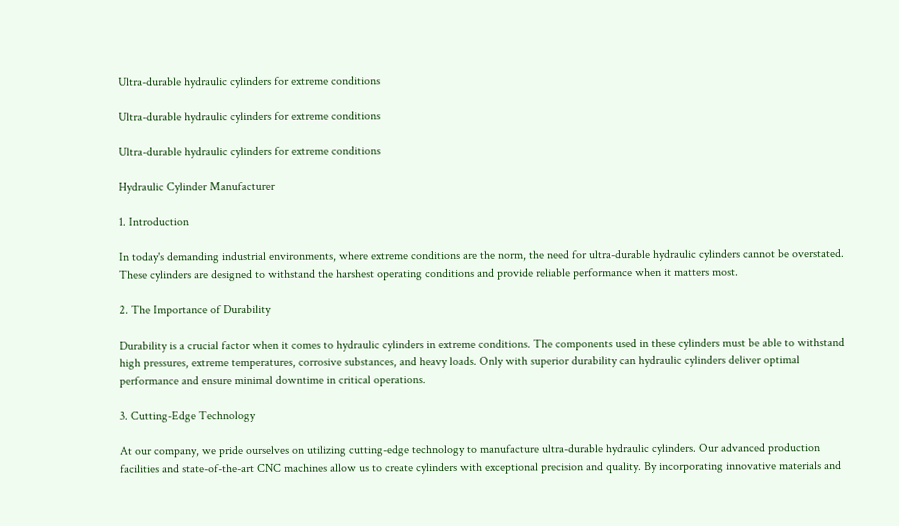Ultra-durable hydraulic cylinders for extreme conditions

Ultra-durable hydraulic cylinders for extreme conditions

Ultra-durable hydraulic cylinders for extreme conditions

Hydraulic Cylinder Manufacturer

1. Introduction

In today's demanding industrial environments, where extreme conditions are the norm, the need for ultra-durable hydraulic cylinders cannot be overstated. These cylinders are designed to withstand the harshest operating conditions and provide reliable performance when it matters most.

2. The Importance of Durability

Durability is a crucial factor when it comes to hydraulic cylinders in extreme conditions. The components used in these cylinders must be able to withstand high pressures, extreme temperatures, corrosive substances, and heavy loads. Only with superior durability can hydraulic cylinders deliver optimal performance and ensure minimal downtime in critical operations.

3. Cutting-Edge Technology

At our company, we pride ourselves on utilizing cutting-edge technology to manufacture ultra-durable hydraulic cylinders. Our advanced production facilities and state-of-the-art CNC machines allow us to create cylinders with exceptional precision and quality. By incorporating innovative materials and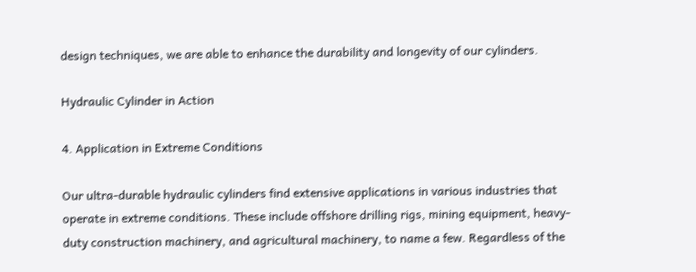design techniques, we are able to enhance the durability and longevity of our cylinders.

Hydraulic Cylinder in Action

4. Application in Extreme Conditions

Our ultra-durable hydraulic cylinders find extensive applications in various industries that operate in extreme conditions. These include offshore drilling rigs, mining equipment, heavy-duty construction machinery, and agricultural machinery, to name a few. Regardless of the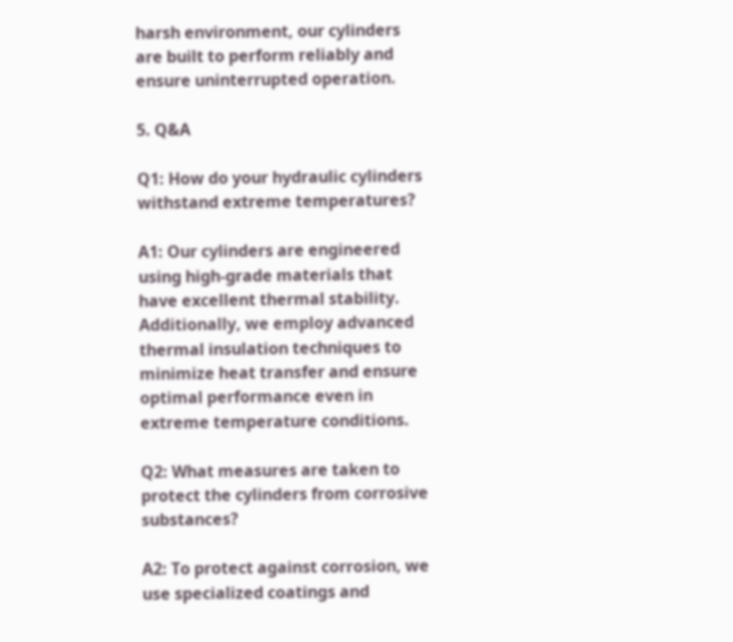harsh environment, our cylinders are built to perform reliably and ensure uninterrupted operation.

5. Q&A

Q1: How do your hydraulic cylinders withstand extreme temperatures?

A1: Our cylinders are engineered using high-grade materials that have excellent thermal stability. Additionally, we employ advanced thermal insulation techniques to minimize heat transfer and ensure optimal performance even in extreme temperature conditions.

Q2: What measures are taken to protect the cylinders from corrosive substances?

A2: To protect against corrosion, we use specialized coatings and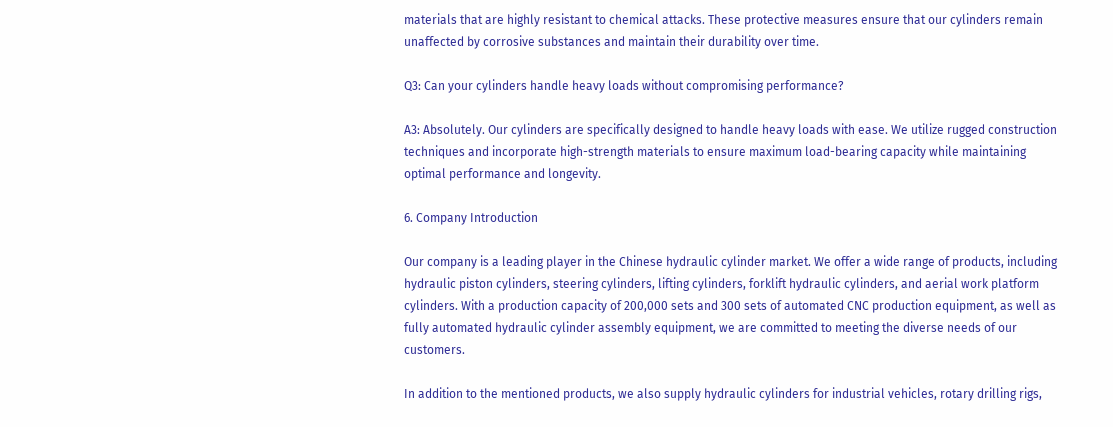materials that are highly resistant to chemical attacks. These protective measures ensure that our cylinders remain unaffected by corrosive substances and maintain their durability over time.

Q3: Can your cylinders handle heavy loads without compromising performance?

A3: Absolutely. Our cylinders are specifically designed to handle heavy loads with ease. We utilize rugged construction techniques and incorporate high-strength materials to ensure maximum load-bearing capacity while maintaining optimal performance and longevity.

6. Company Introduction

Our company is a leading player in the Chinese hydraulic cylinder market. We offer a wide range of products, including hydraulic piston cylinders, steering cylinders, lifting cylinders, forklift hydraulic cylinders, and aerial work platform cylinders. With a production capacity of 200,000 sets and 300 sets of automated CNC production equipment, as well as fully automated hydraulic cylinder assembly equipment, we are committed to meeting the diverse needs of our customers.

In addition to the mentioned products, we also supply hydraulic cylinders for industrial vehicles, rotary drilling rigs,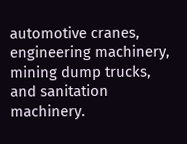automotive cranes, engineering machinery, mining dump trucks, and sanitation machinery.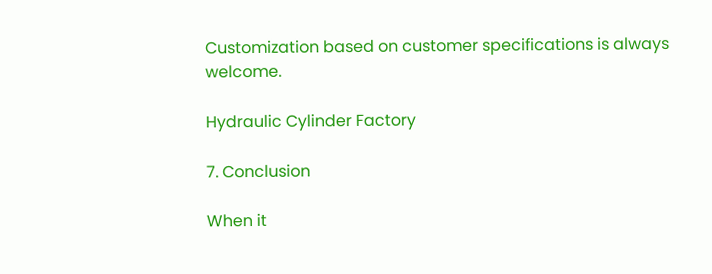Customization based on customer specifications is always welcome.

Hydraulic Cylinder Factory

7. Conclusion

When it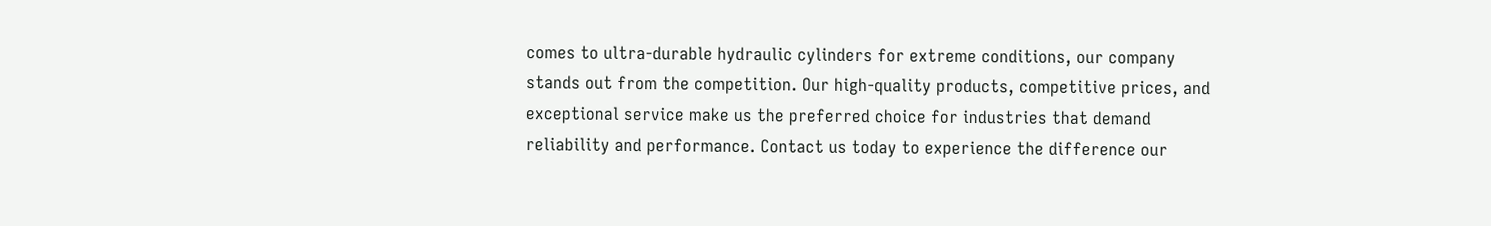comes to ultra-durable hydraulic cylinders for extreme conditions, our company stands out from the competition. Our high-quality products, competitive prices, and exceptional service make us the preferred choice for industries that demand reliability and performance. Contact us today to experience the difference our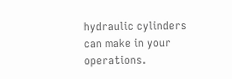hydraulic cylinders can make in your operations.